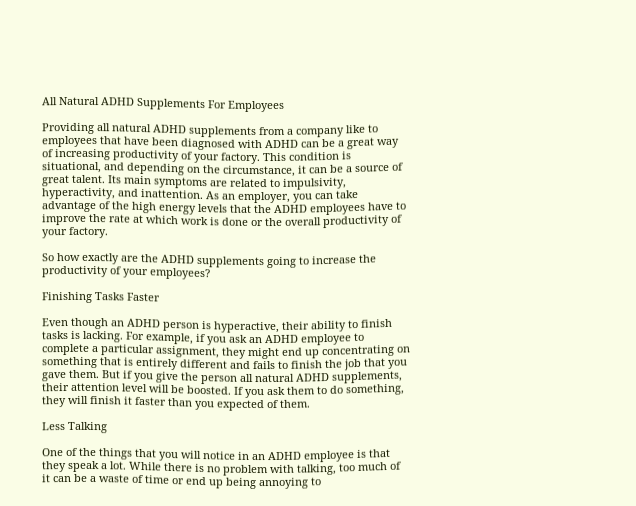All Natural ADHD Supplements For Employees

Providing all natural ADHD supplements from a company like to employees that have been diagnosed with ADHD can be a great way of increasing productivity of your factory. This condition is situational, and depending on the circumstance, it can be a source of great talent. Its main symptoms are related to impulsivity, hyperactivity, and inattention. As an employer, you can take advantage of the high energy levels that the ADHD employees have to improve the rate at which work is done or the overall productivity of your factory.

So how exactly are the ADHD supplements going to increase the productivity of your employees?

Finishing Tasks Faster

Even though an ADHD person is hyperactive, their ability to finish tasks is lacking. For example, if you ask an ADHD employee to complete a particular assignment, they might end up concentrating on something that is entirely different and fails to finish the job that you gave them. But if you give the person all natural ADHD supplements, their attention level will be boosted. If you ask them to do something, they will finish it faster than you expected of them.

Less Talking

One of the things that you will notice in an ADHD employee is that they speak a lot. While there is no problem with talking, too much of it can be a waste of time or end up being annoying to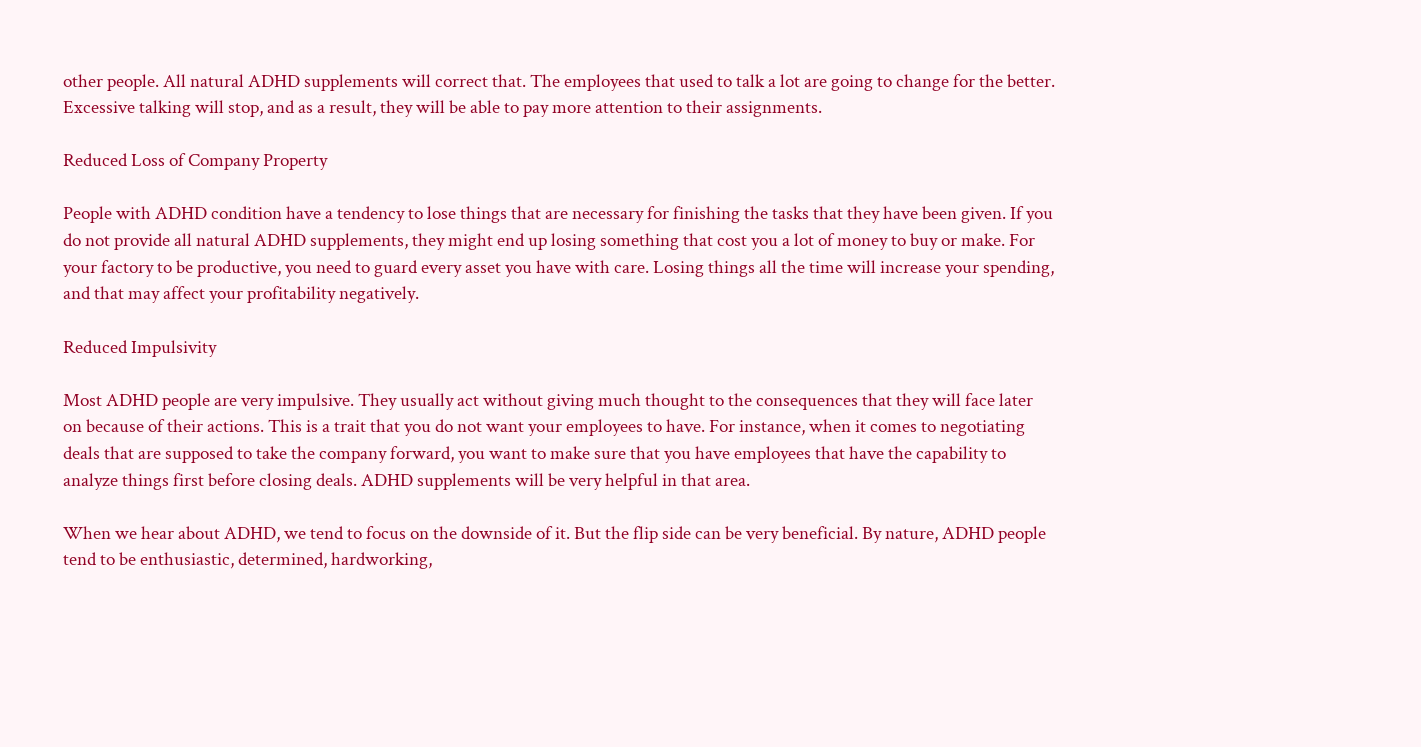other people. All natural ADHD supplements will correct that. The employees that used to talk a lot are going to change for the better. Excessive talking will stop, and as a result, they will be able to pay more attention to their assignments.

Reduced Loss of Company Property

People with ADHD condition have a tendency to lose things that are necessary for finishing the tasks that they have been given. If you do not provide all natural ADHD supplements, they might end up losing something that cost you a lot of money to buy or make. For your factory to be productive, you need to guard every asset you have with care. Losing things all the time will increase your spending, and that may affect your profitability negatively.

Reduced Impulsivity

Most ADHD people are very impulsive. They usually act without giving much thought to the consequences that they will face later on because of their actions. This is a trait that you do not want your employees to have. For instance, when it comes to negotiating deals that are supposed to take the company forward, you want to make sure that you have employees that have the capability to analyze things first before closing deals. ADHD supplements will be very helpful in that area.

When we hear about ADHD, we tend to focus on the downside of it. But the flip side can be very beneficial. By nature, ADHD people tend to be enthusiastic, determined, hardworking,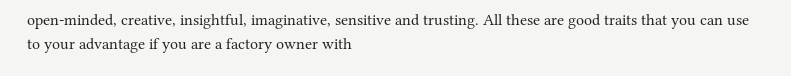open-minded, creative, insightful, imaginative, sensitive and trusting. All these are good traits that you can use to your advantage if you are a factory owner with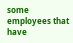some employees that have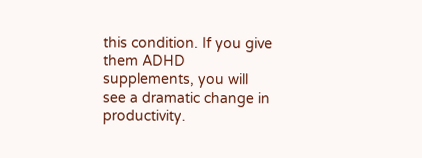this condition. If you give them ADHD supplements, you will see a dramatic change in productivity.